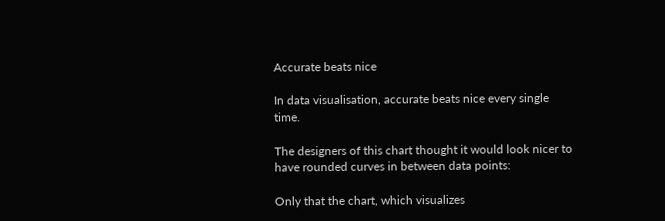Accurate beats nice

In data visualisation, accurate beats nice every single time.

The designers of this chart thought it would look nicer to have rounded curves in between data points:

Only that the chart, which visualizes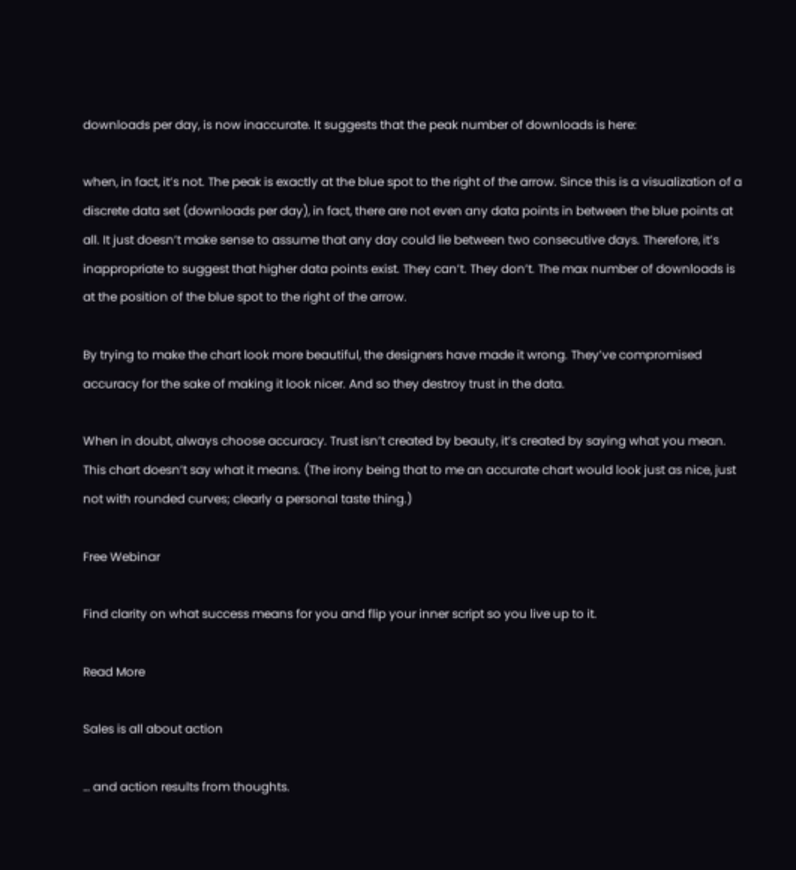downloads per day, is now inaccurate. It suggests that the peak number of downloads is here:

when, in fact, it’s not. The peak is exactly at the blue spot to the right of the arrow. Since this is a visualization of a discrete data set (downloads per day), in fact, there are not even any data points in between the blue points at all. It just doesn’t make sense to assume that any day could lie between two consecutive days. Therefore, it’s inappropriate to suggest that higher data points exist. They can’t. They don’t. The max number of downloads is at the position of the blue spot to the right of the arrow.

By trying to make the chart look more beautiful, the designers have made it wrong. They’ve compromised accuracy for the sake of making it look nicer. And so they destroy trust in the data.

When in doubt, always choose accuracy. Trust isn’t created by beauty, it’s created by saying what you mean. This chart doesn’t say what it means. (The irony being that to me an accurate chart would look just as nice, just not with rounded curves; clearly a personal taste thing.)

Free Webinar

Find clarity on what success means for you and flip your inner script so you live up to it.

Read More

Sales is all about action

… and action results from thoughts.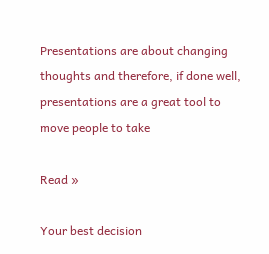Presentations are about changing thoughts and therefore, if done well, presentations are a great tool to move people to take

Read »

Your best decision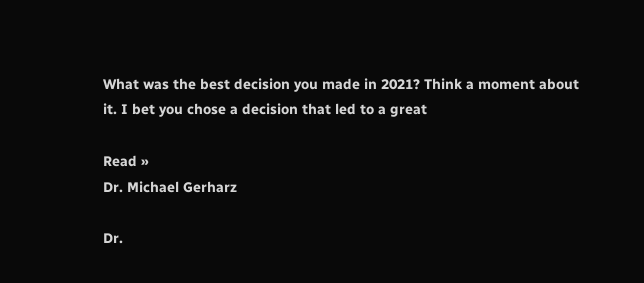What was the best decision you made in 2021? Think a moment about it. I bet you chose a decision that led to a great

Read »
Dr. Michael Gerharz

Dr.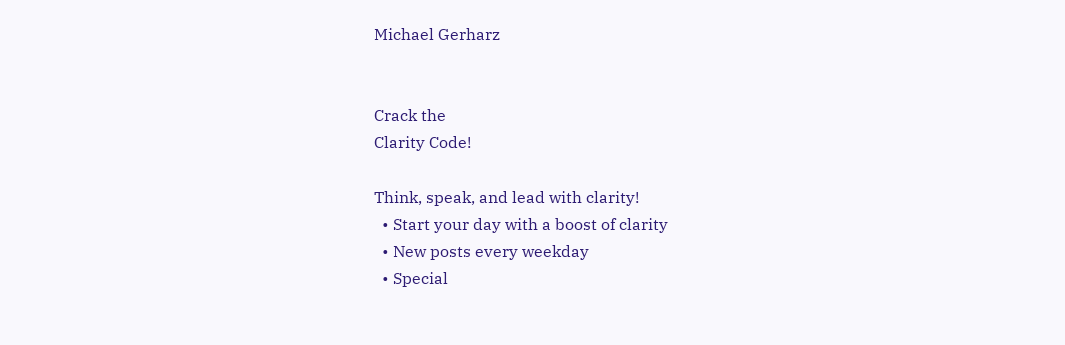Michael Gerharz


Crack the
Clarity Code!

Think, speak, and lead with clarity!
  • Start your day with a boost of clarity
  • New posts every weekday
  • Special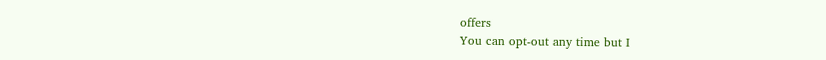offers
You can opt-out any time but I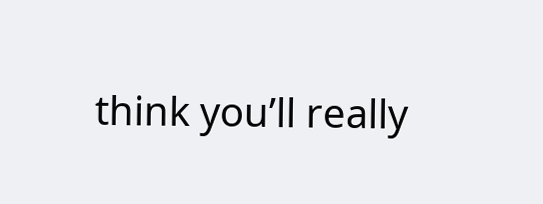think you’ll really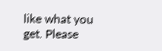like what you get. Please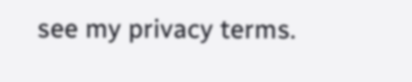see my privacy terms.